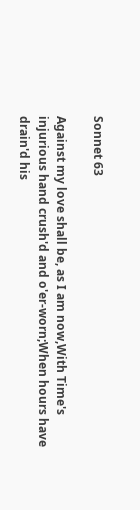Sonnet 63

Against my love shall be, as I am now,With Time's injurious hand crush'd and o'er-worn;When hours have drain'd his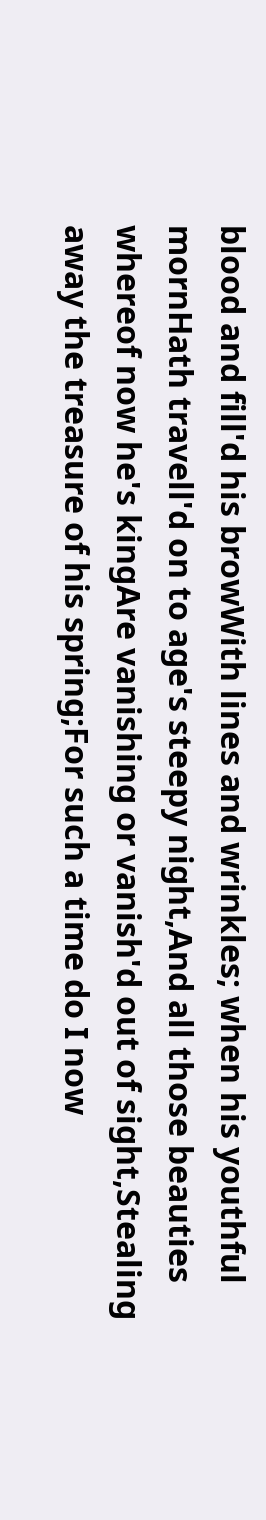blood and fill'd his browWith lines and wrinkles; when his youthful mornHath travell'd on to age's steepy night,And all those beauties whereof now he's kingAre vanishing or vanish'd out of sight,Stealing away the treasure of his spring;For such a time do I now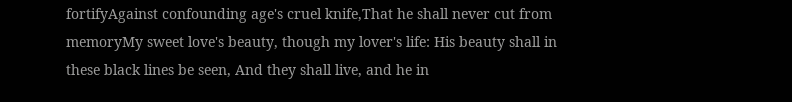fortifyAgainst confounding age's cruel knife,That he shall never cut from memoryMy sweet love's beauty, though my lover's life: His beauty shall in these black lines be seen, And they shall live, and he in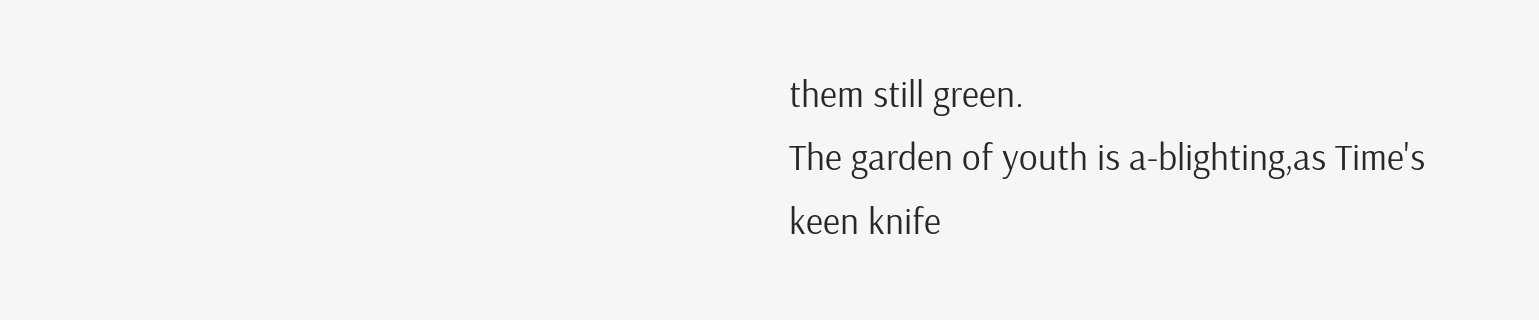them still green.
The garden of youth is a-blighting,as Time's keen knife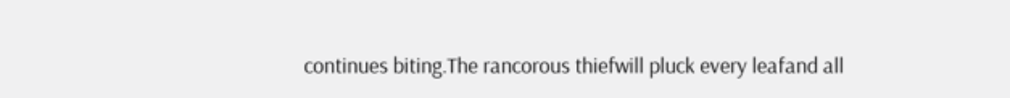continues biting.The rancorous thiefwill pluck every leafand all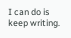I can do is keep writing.